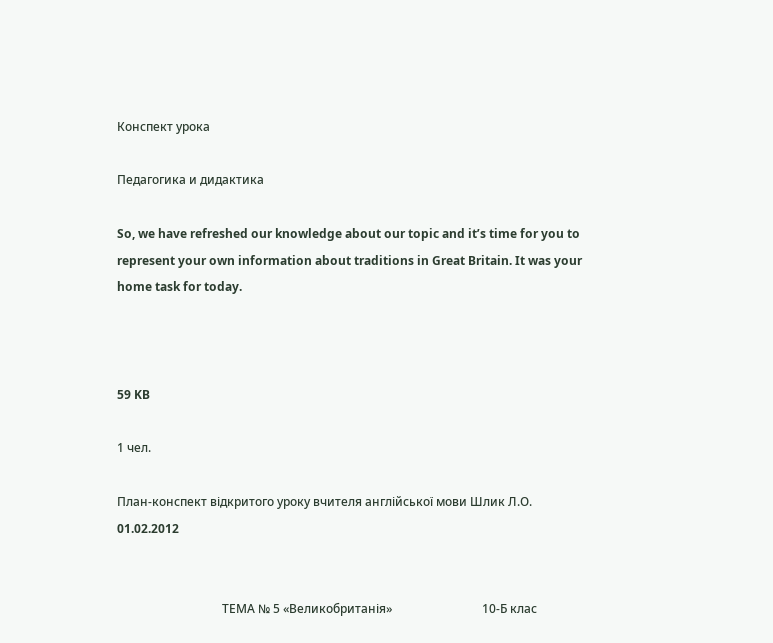Конспект урока

Педагогика и дидактика

So, we have refreshed our knowledge about our topic and it’s time for you to represent your own information about traditions in Great Britain. It was your home task for today.



59 KB

1 чел.

План-конспект відкритого уроку вчителя англійської мови Шлик Л.О.    01.02.2012


                                   ТЕМА № 5 «Великобританія»                              10-Б клас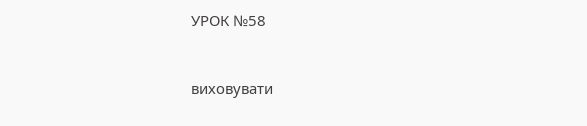УРОК №58



виховувати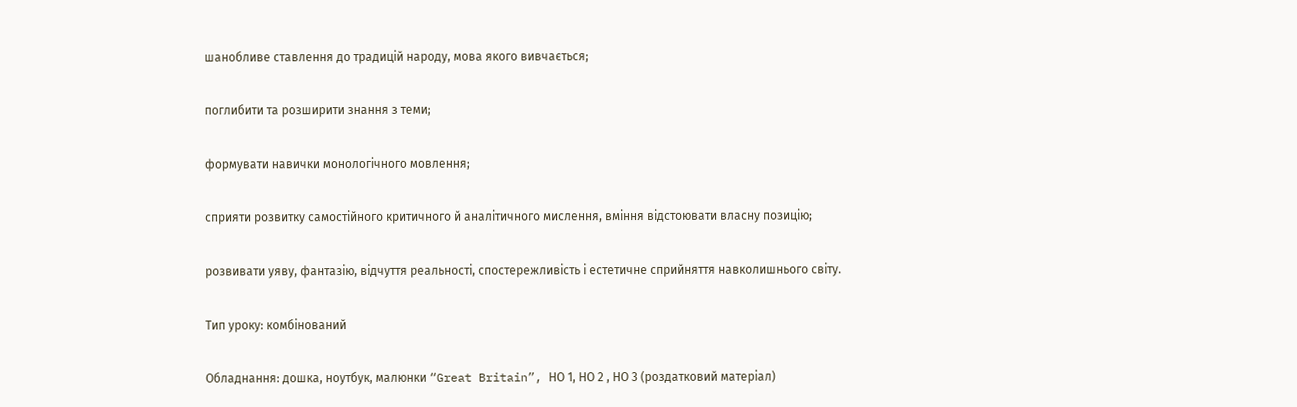шанобливе ставлення до традицій народу, мова якого вивчається;

поглибити та розширити знання з теми;

формувати навички монологічного мовлення;

сприяти розвитку самостійного критичного й аналітичного мислення, вміння відстоювати власну позицію;

розвивати уяву, фантазію, відчуття реальності, спостережливість і естетичне сприйняття навколишнього світу.

Тип уроку: комбінований

Обладнання: дошка, ноутбук, малюнки “Great Britain”, НО 1, НО 2 , НО 3 (роздатковий матеріал)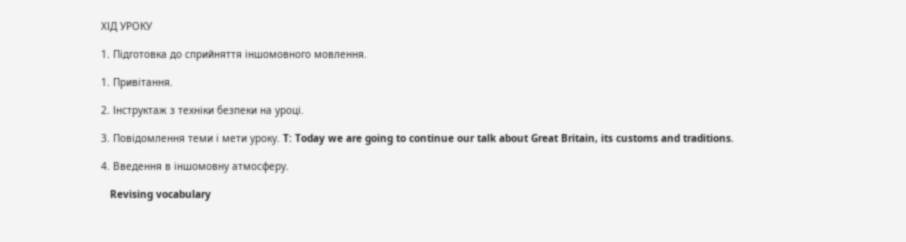ХІД УРОКУ

1. Підготовка до сприйняття іншомовного мовлення.

1. Привітання.

2. Інструктаж з техніки безпеки на уроці.

3. Повідомлення теми і мети уроку. T: Today we are going to continue our talk about Great Britain, its customs and traditions.

4. Введення в іншомовну атмосферу.

   Revising vocabulary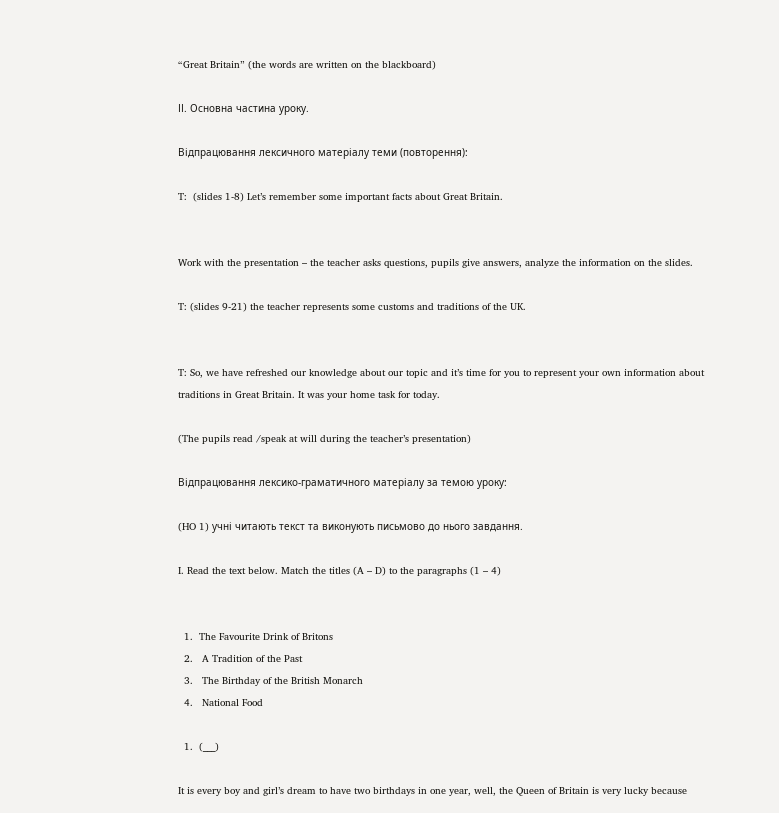“Great Britain” (the words are written on the blackboard)

ІІ. Основна частина уроку.

Відпрацювання лексичного матеріалу теми (повторення):

T:  (slides 1-8) Let’s remember some important facts about Great Britain.


Work with the presentation – the teacher asks questions, pupils give answers, analyze the information on the slides.

T: (slides 9-21) the teacher represents some customs and traditions of the UK.


T: So, we have refreshed our knowledge about our topic and it’s time for you to represent your own information about traditions in Great Britain. It was your home task for today.

(The pupils read /speak at will during the teacher’s presentation)

Відпрацювання лексико-граматичного матеріалу за темою уроку:

(HO 1) учні читають текст та виконують письмово до нього завдання.

I. Read the text below. Match the titles (A – D) to the paragraphs (1 – 4)


  1.  The Favourite Drink of Britons
  2.   A Tradition of the Past
  3.   The Birthday of the British Monarch
  4.   National Food

  1.  (___)

It is every boy and girl’s dream to have two birthdays in one year, well, the Queen of Britain is very lucky because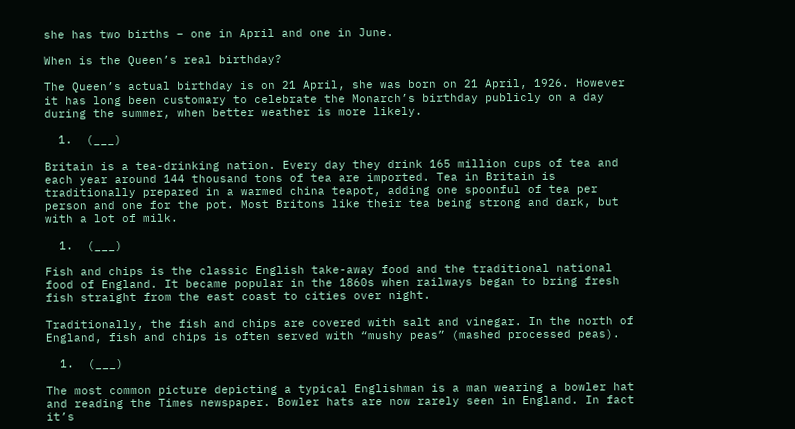she has two births – one in April and one in June.

When is the Queen’s real birthday?

The Queen’s actual birthday is on 21 April, she was born on 21 April, 1926. However it has long been customary to celebrate the Monarch’s birthday publicly on a day during the summer, when better weather is more likely.

  1.  (___)

Britain is a tea-drinking nation. Every day they drink 165 million cups of tea and each year around 144 thousand tons of tea are imported. Tea in Britain is traditionally prepared in a warmed china teapot, adding one spoonful of tea per person and one for the pot. Most Britons like their tea being strong and dark, but with a lot of milk.

  1.  (___)

Fish and chips is the classic English take-away food and the traditional national food of England. It became popular in the 1860s when railways began to bring fresh fish straight from the east coast to cities over night.

Traditionally, the fish and chips are covered with salt and vinegar. In the north of England, fish and chips is often served with “mushy peas” (mashed processed peas).

  1.  (___)

The most common picture depicting a typical Englishman is a man wearing a bowler hat and reading the Times newspaper. Bowler hats are now rarely seen in England. In fact it’s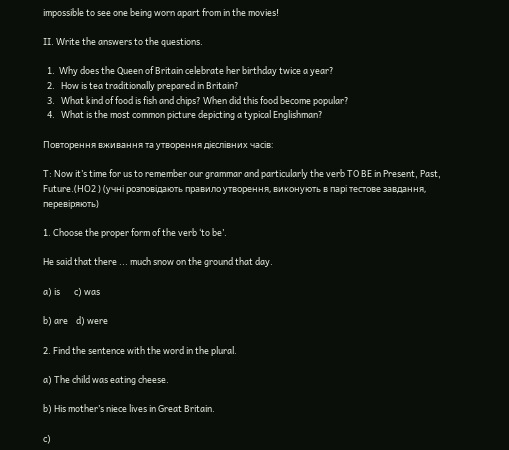impossible to see one being worn apart from in the movies!

II. Write the answers to the questions.

  1.  Why does the Queen of Britain celebrate her birthday twice a year?
  2.   How is tea traditionally prepared in Britain?
  3.   What kind of food is fish and chips? When did this food become popular?
  4.   What is the most common picture depicting a typical Englishman?

Повторення вживання та утворення дієслівних часів:

T: Now it’s time for us to remember our grammar and particularly the verb TO BE in Present, Past, Future.(НО2 ) (учні розповідають правило утворення, виконують в парі тестове завдання, перевіряють)

1. Choose the proper form of the verb ‘to be’.

He said that there ... much snow on the ground that day.

a) is       c) was

b) are    d) were

2. Find the sentence with the word in the plural.

a) The child was eating cheese.

b) His mother’s niece lives in Great Britain.

c)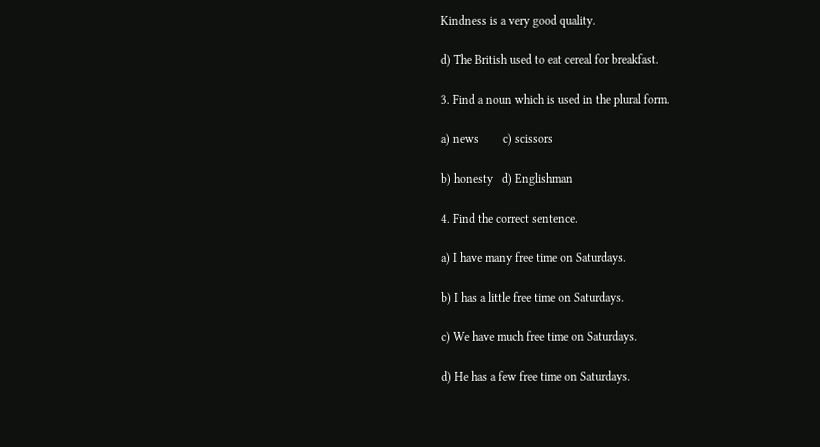Kindness is a very good quality.

d) The British used to eat cereal for breakfast.

3. Find a noun which is used in the plural form.

a) news        c) scissors

b) honesty   d) Englishman

4. Find the correct sentence.

a) I have many free time on Saturdays.

b) I has a little free time on Saturdays.

c) We have much free time on Saturdays.

d) He has a few free time on Saturdays.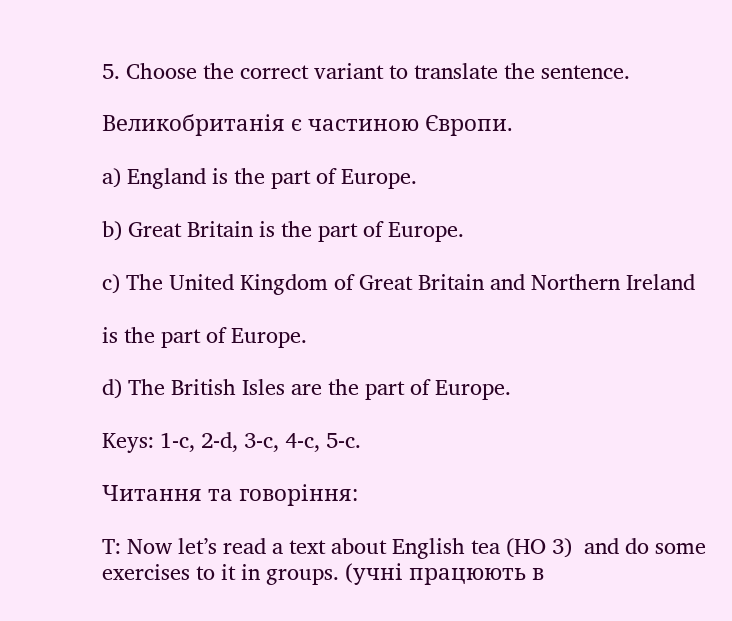5. Choose the correct variant to translate the sentence.

Великобританія є частиною Європи.

a) England is the part of Europe.

b) Great Britain is the part of Europe.

c) The United Kingdom of Great Britain and Northern Ireland

is the part of Europe.

d) The British Isles are the part of Europe.

Keys: 1-c, 2-d, 3-c, 4-c, 5-c.

Читання та говоріння:

T: Now let’s read a text about English tea (HO 3)  and do some exercises to it in groups. (учні працюють в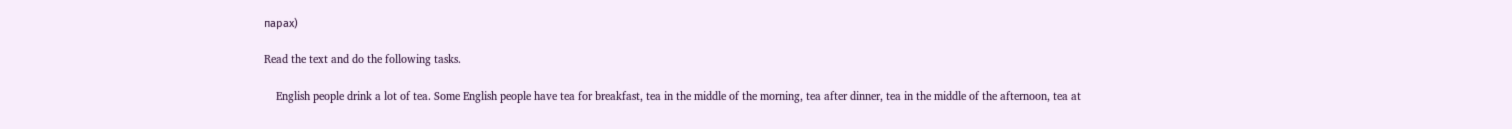парах)

Read the text and do the following tasks.

    English people drink a lot of tea. Some English people have tea for breakfast, tea in the middle of the morning, tea after dinner, tea in the middle of the afternoon, tea at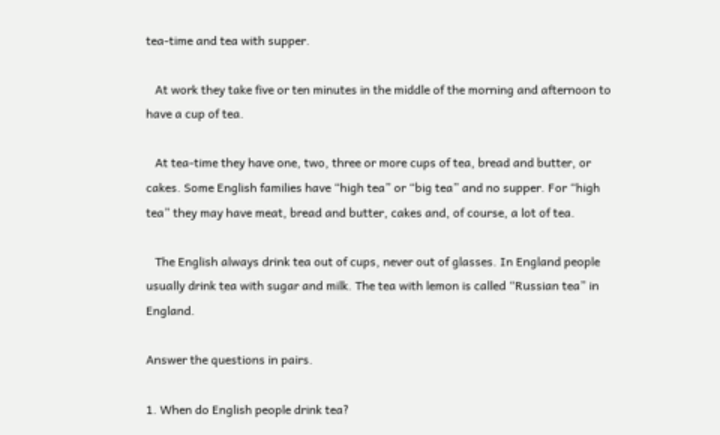tea-time and tea with supper.

   At work they take five or ten minutes in the middle of the morning and afternoon to have a cup of tea.

   At tea-time they have one, two, three or more cups of tea, bread and butter, or cakes. Some English families have “high tea” or “big tea” and no supper. For “high tea” they may have meat, bread and butter, cakes and, of course, a lot of tea.

   The English always drink tea out of cups, never out of glasses. In England people usually drink tea with sugar and milk. The tea with lemon is called “Russian tea” in England.

Answer the questions in pairs.

1. When do English people drink tea?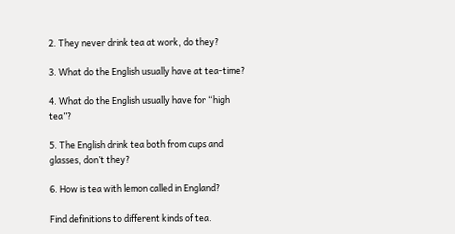2. They never drink tea at work, do they?

3. What do the English usually have at tea-time?

4. What do the English usually have for “high tea”?

5. The English drink tea both from cups and glasses, don’t they?

6. How is tea with lemon called in England?

Find definitions to different kinds of tea.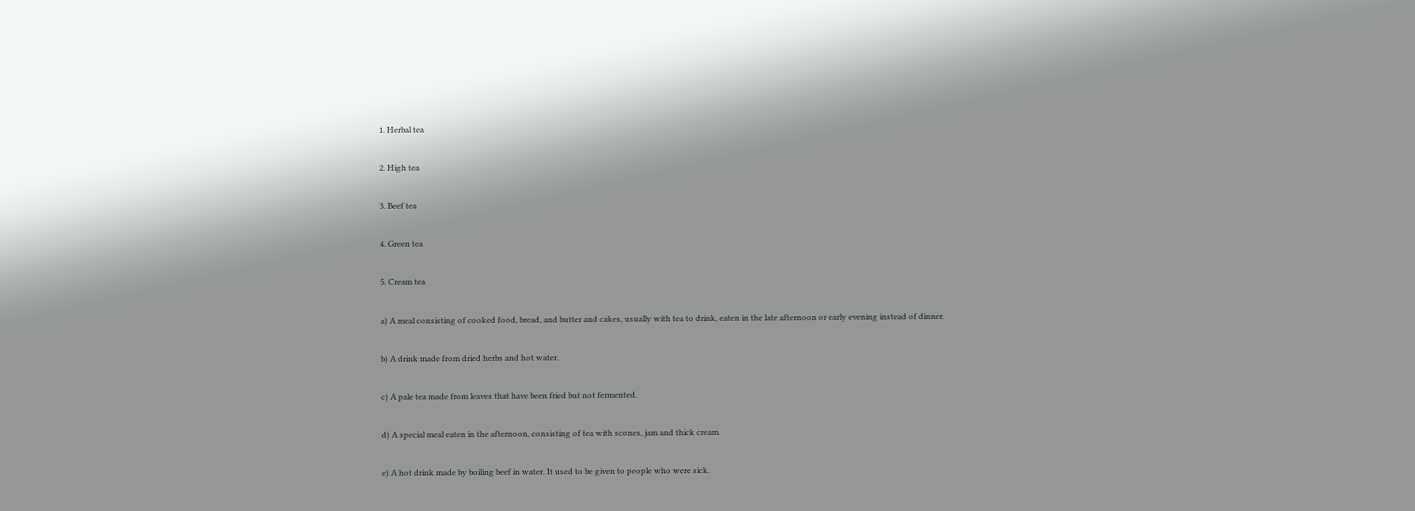1. Herbal tea

2. High tea

3. Beef tea

4. Green tea

5. Cream tea

a) A meal consisting of cooked food, bread, and butter and cakes, usually with tea to drink, eaten in the late afternoon or early evening instead of dinner.

b) A drink made from dried herbs and hot water.

c) A pale tea made from leaves that have been fried but not fermented.

d) A special meal eaten in the afternoon, consisting of tea with scones, jam and thick cream.

e) A hot drink made by boiling beef in water. It used to be given to people who were sick.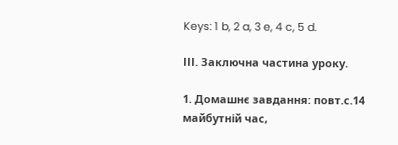Keys: 1 b, 2 a, 3 e, 4 c, 5 d.

ІІІ. Заключна частина уроку.

1. Домашнє завдання: повт.с.14 майбутній час,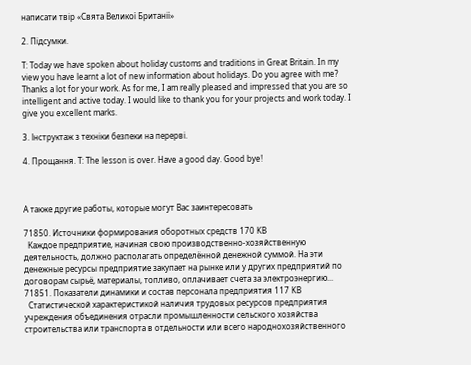написати твір «Свята Великої Британії»

2. Підсумки.

T: Today we have spoken about holiday customs and traditions in Great Britain. In my view you have learnt a lot of new information about holidays. Do you agree with me? Thanks a lot for your work. As for me, I am really pleased and impressed that you are so intelligent and active today. I would like to thank you for your projects and work today. I give you excellent marks.

3. Інструктаж з техніки безпеки на перерві.

4. Прощання. T: The lesson is over. Have a good day. Good bye!



А также другие работы, которые могут Вас заинтересовать

71850. Источники формирования оборотных средств 170 KB
  Каждое предприятие, начиная свою производственно-хозяйственную деятельность, должно располагать определённой денежной суммой. На эти денежные ресурсы предприятие закупает на рынке или у других предприятий по договорам сырьё, материалы, топливо, оплачивает счета за электроэнергию...
71851. Показатели динамики и состав персонала предприятия 117 KB
  Статистической характеристикой наличия трудовых ресурсов предприятия учреждения объединения отрасли промышленности сельского хозяйства строительства или транспорта в отдельности или всего народнохозяйственного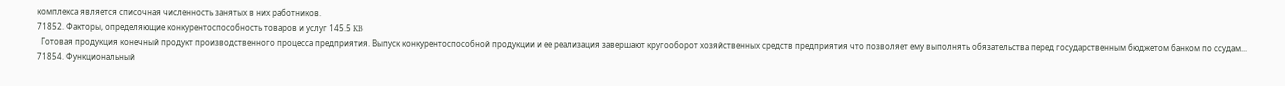комплекса является списочная численность занятых в них работников.
71852. Факторы, определяющие конкурентоспособность товаров и услуг 145.5 KB
  Готовая продукция конечный продукт производственного процесса предприятия. Выпуск конкурентоспособной продукции и ее реализация завершают кругооборот хозяйственных средств предприятия что позволяет ему выполнять обязательства перед государственным бюджетом банком по ссудам...
71854. Функциональный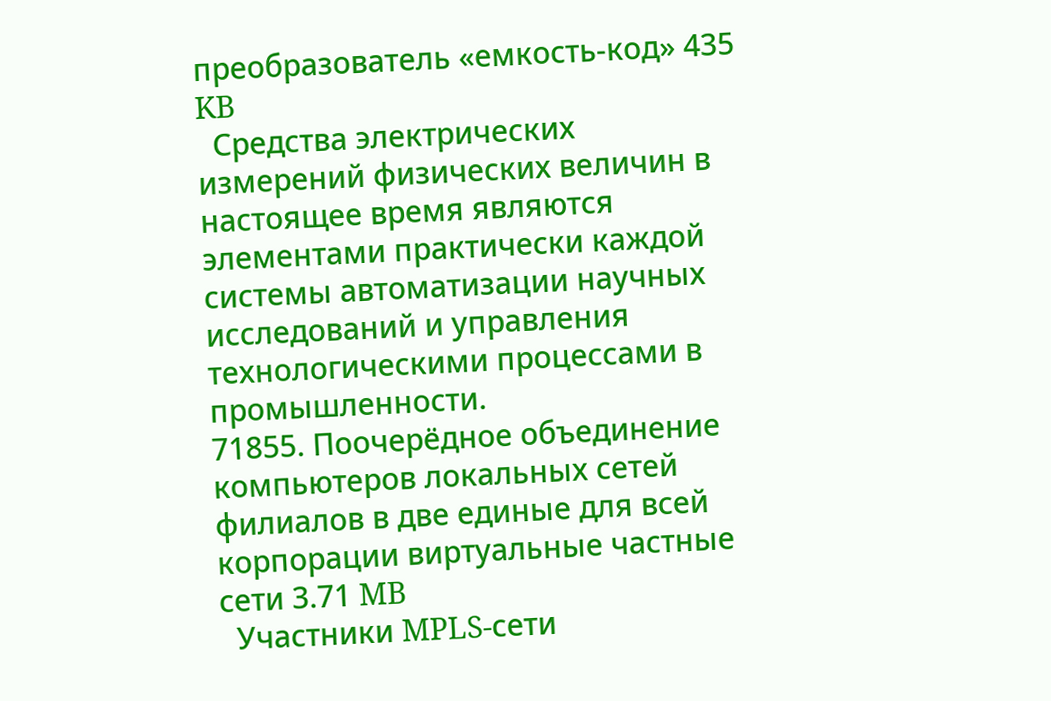преобразователь «емкость-код» 435 KB
  Средства электрических измерений физических величин в настоящее время являются элементами практически каждой системы автоматизации научных исследований и управления технологическими процессами в промышленности.
71855. Поочерёдное объединение компьютеров локальных сетей филиалов в две единые для всей корпорации виртуальные частные сети 3.71 MB
  Участники MPLS-сети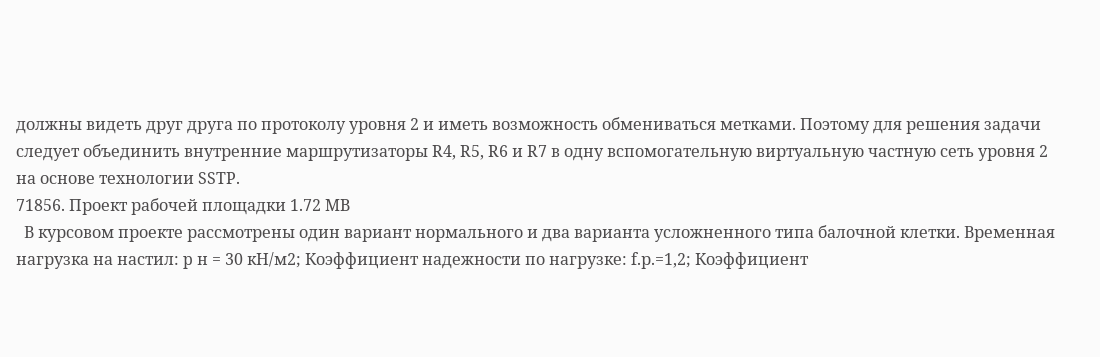должны видеть друг друга по протоколу уровня 2 и иметь возможность обмениваться метками. Поэтому для решения задачи следует объединить внутренние маршрутизаторы R4, R5, R6 и R7 в одну вспомогательную виртуальную частную сеть уровня 2 на основе технологии SSTP.
71856. Проект рабочей площадки 1.72 MB
  В курсовом проекте рассмотрены один вариант нормального и два варианта усложненного типа балочной клетки. Временная нагрузка на настил: p н = 30 кН/м2; Коэффициент надежности по нагрузке: f.р.=1,2; Коэффициент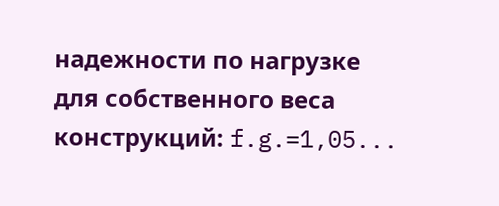надежности по нагрузке для собственного веса конструкций: f.g.=1,05...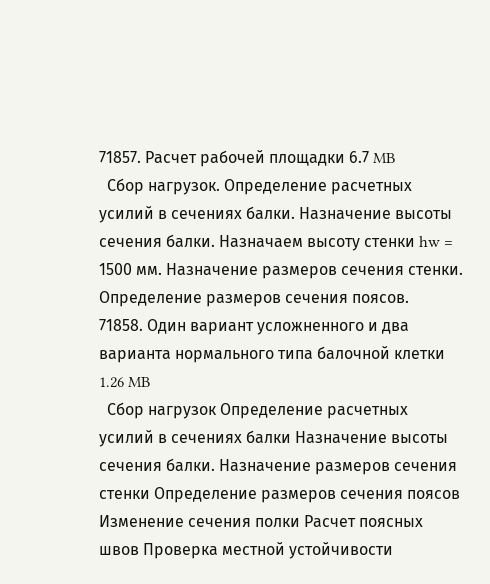71857. Расчет рабочей площадки 6.7 MB
  Сбор нагрузок. Определение расчетных усилий в сечениях балки. Назначение высоты сечения балки. Назначаем высоту стенки hw = 1500 мм. Назначение размеров сечения стенки. Определение размеров сечения поясов.
71858. Один вариант усложненного и два варианта нормального типа балочной клетки 1.26 MB
  Сбор нагрузок Определение расчетных усилий в сечениях балки Назначение высоты сечения балки. Назначение размеров сечения стенки Определение размеров сечения поясов Изменение сечения полки Расчет поясных швов Проверка местной устойчивости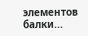элементов балки...